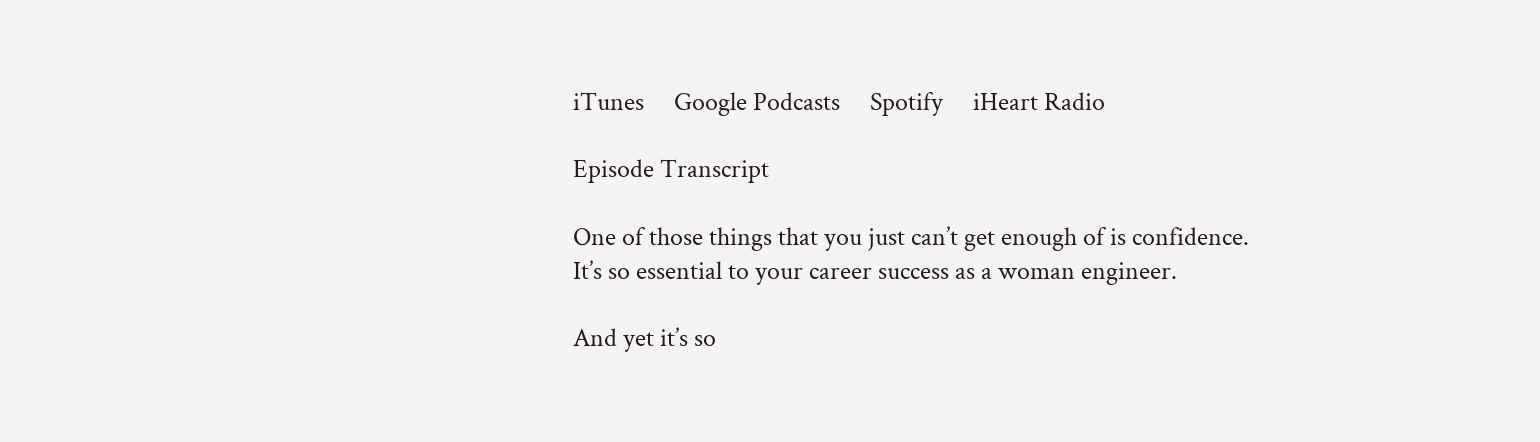iTunes     Google Podcasts     Spotify     iHeart Radio

Episode Transcript

One of those things that you just can’t get enough of is confidence. It’s so essential to your career success as a woman engineer.

And yet it’s so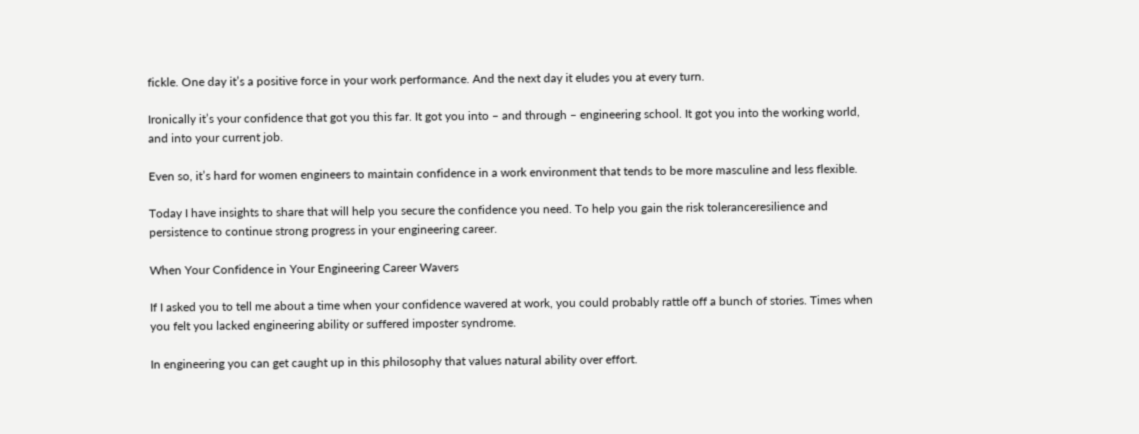fickle. One day it’s a positive force in your work performance. And the next day it eludes you at every turn.

Ironically it’s your confidence that got you this far. It got you into – and through – engineering school. It got you into the working world, and into your current job.

Even so, it’s hard for women engineers to maintain confidence in a work environment that tends to be more masculine and less flexible.

Today I have insights to share that will help you secure the confidence you need. To help you gain the risk toleranceresilience and persistence to continue strong progress in your engineering career.

When Your Confidence in Your Engineering Career Wavers

If I asked you to tell me about a time when your confidence wavered at work, you could probably rattle off a bunch of stories. Times when you felt you lacked engineering ability or suffered imposter syndrome.

In engineering you can get caught up in this philosophy that values natural ability over effort.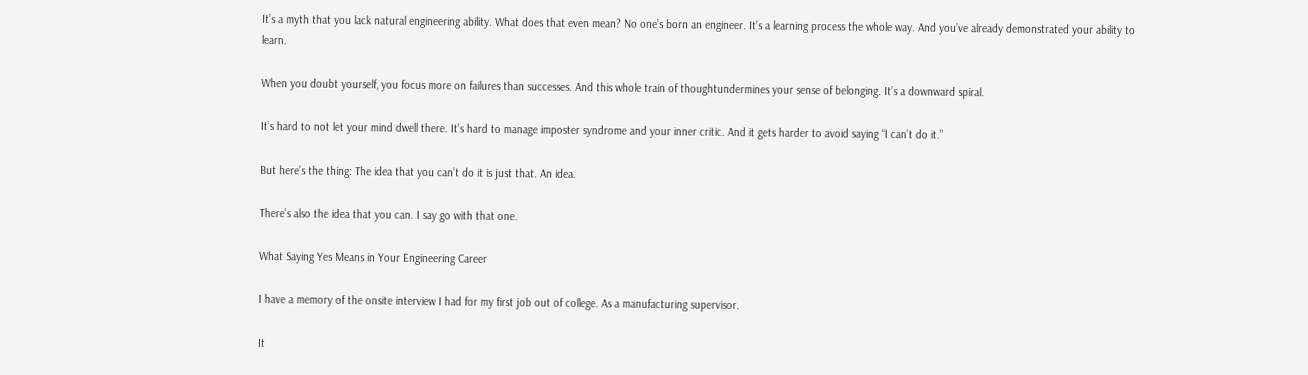It’s a myth that you lack natural engineering ability. What does that even mean? No one’s born an engineer. It’s a learning process the whole way. And you’ve already demonstrated your ability to learn.

When you doubt yourself, you focus more on failures than successes. And this whole train of thoughtundermines your sense of belonging. It’s a downward spiral.

It’s hard to not let your mind dwell there. It’s hard to manage imposter syndrome and your inner critic. And it gets harder to avoid saying “I can’t do it.”

But here’s the thing: The idea that you can’t do it is just that. An idea.

There’s also the idea that you can. I say go with that one.

What Saying Yes Means in Your Engineering Career

I have a memory of the onsite interview I had for my first job out of college. As a manufacturing supervisor.

It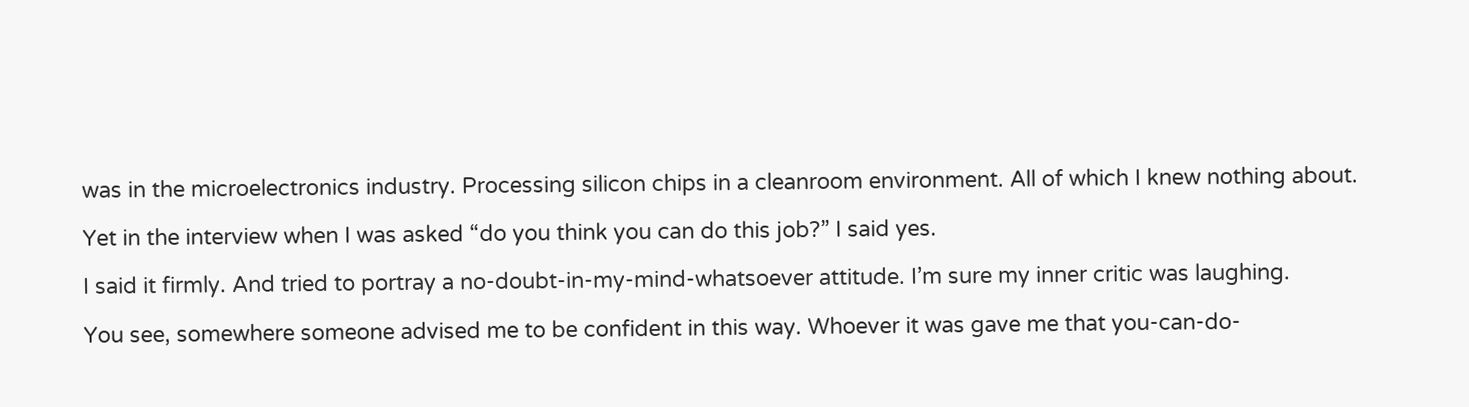was in the microelectronics industry. Processing silicon chips in a cleanroom environment. All of which I knew nothing about.

Yet in the interview when I was asked “do you think you can do this job?” I said yes.

I said it firmly. And tried to portray a no-doubt-in-my-mind-whatsoever attitude. I’m sure my inner critic was laughing.

You see, somewhere someone advised me to be confident in this way. Whoever it was gave me that you-can-do-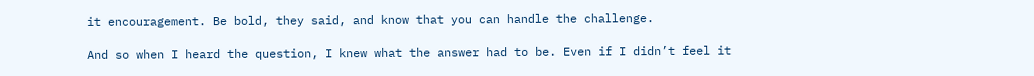it encouragement. Be bold, they said, and know that you can handle the challenge.

And so when I heard the question, I knew what the answer had to be. Even if I didn’t feel it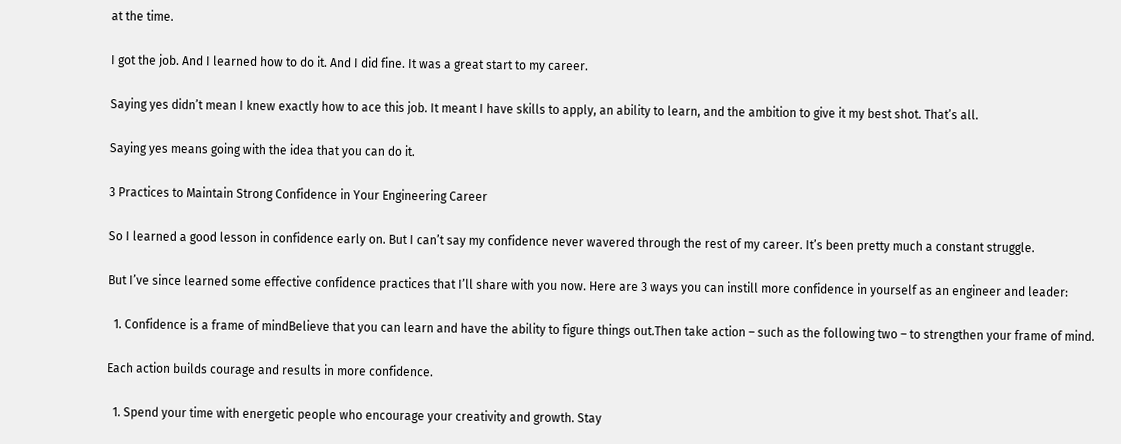at the time.

I got the job. And I learned how to do it. And I did fine. It was a great start to my career.

Saying yes didn’t mean I knew exactly how to ace this job. It meant I have skills to apply, an ability to learn, and the ambition to give it my best shot. That’s all.

Saying yes means going with the idea that you can do it.

3 Practices to Maintain Strong Confidence in Your Engineering Career

So I learned a good lesson in confidence early on. But I can’t say my confidence never wavered through the rest of my career. It’s been pretty much a constant struggle.

But I’ve since learned some effective confidence practices that I’ll share with you now. Here are 3 ways you can instill more confidence in yourself as an engineer and leader:

  1. Confidence is a frame of mindBelieve that you can learn and have the ability to figure things out.Then take action – such as the following two – to strengthen your frame of mind.

Each action builds courage and results in more confidence.

  1. Spend your time with energetic people who encourage your creativity and growth. Stay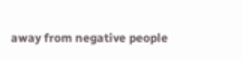away from negative people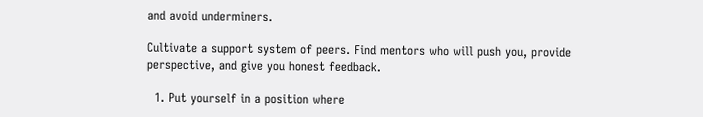and avoid underminers.

Cultivate a support system of peers. Find mentors who will push you, provide perspective, and give you honest feedback.

  1. Put yourself in a position where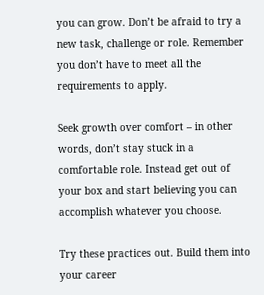you can grow. Don’t be afraid to try a new task, challenge or role. Remember you don’t have to meet all the requirements to apply.

Seek growth over comfort – in other words, don’t stay stuck in a comfortable role. Instead get out of your box and start believing you can accomplish whatever you choose.

Try these practices out. Build them into your career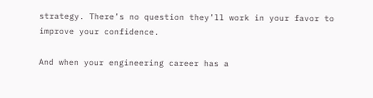strategy. There’s no question they’ll work in your favor to improve your confidence.

And when your engineering career has a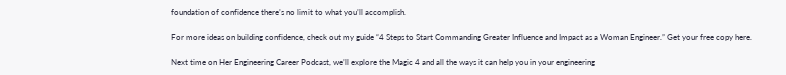foundation of confidence there’s no limit to what you’ll accomplish.

For more ideas on building confidence, check out my guide “4 Steps to Start Commanding Greater Influence and Impact as a Woman Engineer.” Get your free copy here.

Next time on Her Engineering Career Podcast, we’ll explore the Magic 4 and all the ways it can help you in your engineering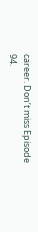career. Don’t miss Episode 94.